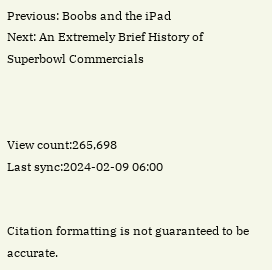Previous: Boobs and the iPad
Next: An Extremely Brief History of Superbowl Commercials



View count:265,698
Last sync:2024-02-09 06:00


Citation formatting is not guaranteed to be accurate.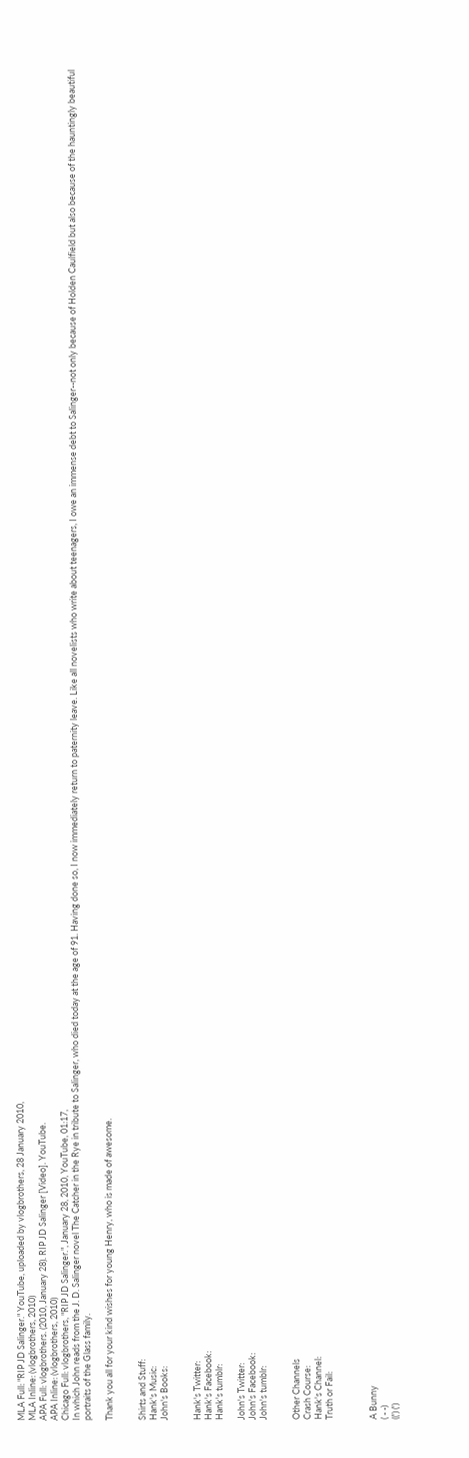MLA Full: "RIP JD Salinger." YouTube, uploaded by vlogbrothers, 28 January 2010,
MLA Inline: (vlogbrothers, 2010)
APA Full: vlogbrothers. (2010, January 28). RIP JD Salinger [Video]. YouTube.
APA Inline: (vlogbrothers, 2010)
Chicago Full: vlogbrothers, "RIP JD Salinger.", January 28, 2010, YouTube, 01:17,
In which John reads from the J. D. Salinger novel The Catcher in the Rye in tribute to Salinger, who died today at the age of 91. Having done so, I now immediately return to paternity leave. Like all novelists who write about teenagers, I owe an immense debt to Salinger--not only because of Holden Caulfield but also because of the hauntingly beautiful portraits of the Glass family.

Thank you all for your kind wishes for young Henry, who is made of awesome.


Shirts and Stuff:
Hank's Music:
John's Books:


Hank's Twitter:
Hank's Facebook:
Hank's tumblr:

John's Twitter:
John's Facebook:
John's tumblr:


Other Channels
Crash Course:
Hank's Channel:
Truth or Fail:



A Bunny
( - -)
((') (')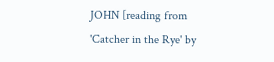JOHN [reading from 'Catcher in the Rye' by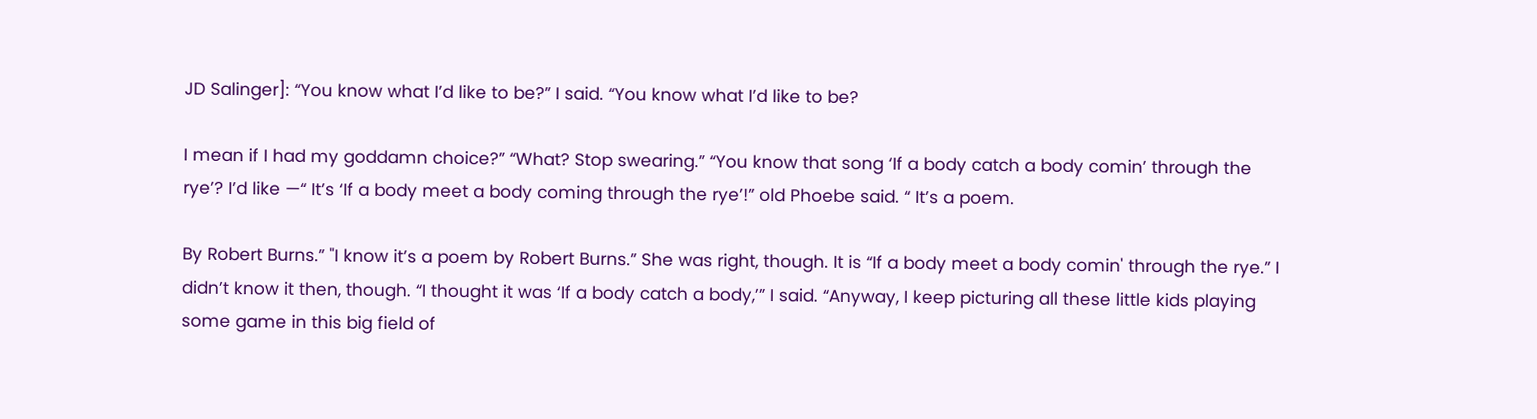JD Salinger]: “You know what I’d like to be?” I said. “You know what I’d like to be?

I mean if I had my goddamn choice?” “What? Stop swearing.” “You know that song ‘If a body catch a body comin’ through the rye’? I’d like —“ It’s ‘If a body meet a body coming through the rye’!” old Phoebe said. “ It’s a poem.

By Robert Burns.” "I know it’s a poem by Robert Burns.” She was right, though. It is “If a body meet a body comin' through the rye.” I didn’t know it then, though. “I thought it was ‘If a body catch a body,’” I said. “Anyway, I keep picturing all these little kids playing some game in this big field of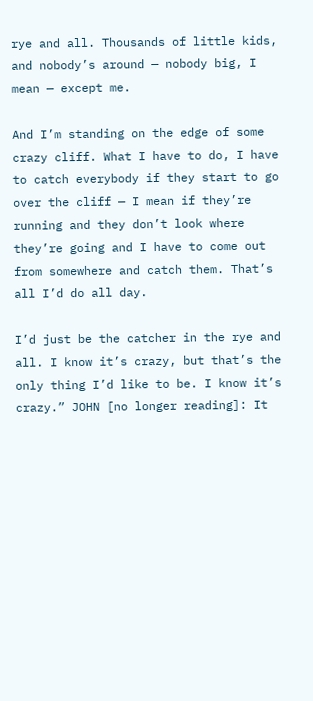rye and all. Thousands of little kids, and nobody’s around — nobody big, I mean — except me.

And I’m standing on the edge of some crazy cliff. What I have to do, I have to catch everybody if they start to go over the cliff — I mean if they’re running and they don’t look where they’re going and I have to come out from somewhere and catch them. That’s all I’d do all day.

I’d just be the catcher in the rye and all. I know it’s crazy, but that’s the only thing I’d like to be. I know it’s crazy.” JOHN [no longer reading]: It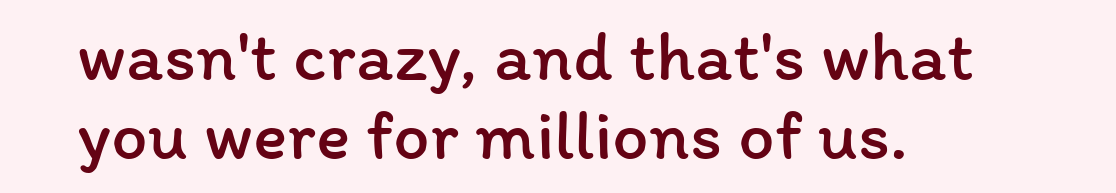wasn't crazy, and that's what you were for millions of us.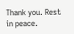Thank you. Rest in peace.